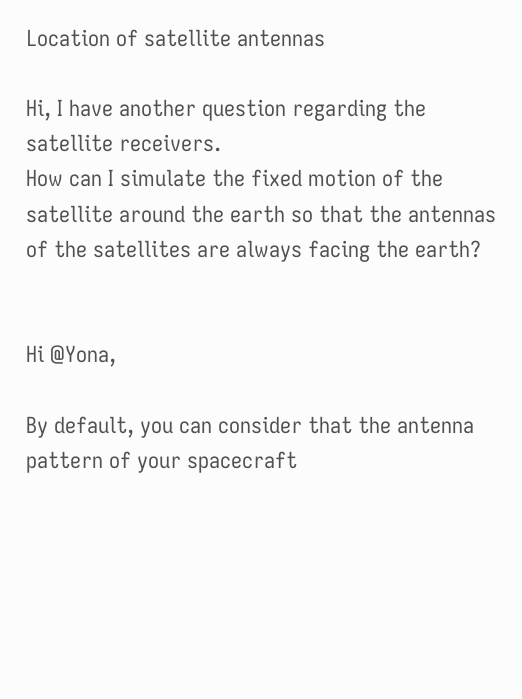Location of satellite antennas

Hi, I have another question regarding the satellite receivers.
How can I simulate the fixed motion of the satellite around the earth so that the antennas of the satellites are always facing the earth?


Hi @Yona,

By default, you can consider that the antenna pattern of your spacecraft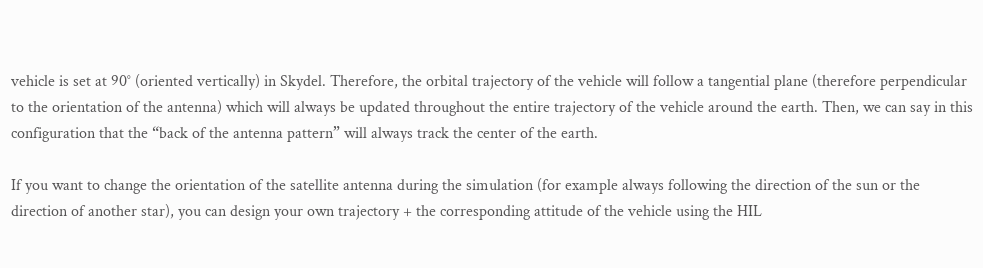vehicle is set at 90° (oriented vertically) in Skydel. Therefore, the orbital trajectory of the vehicle will follow a tangential plane (therefore perpendicular to the orientation of the antenna) which will always be updated throughout the entire trajectory of the vehicle around the earth. Then, we can say in this configuration that the “back of the antenna pattern” will always track the center of the earth.

If you want to change the orientation of the satellite antenna during the simulation (for example always following the direction of the sun or the direction of another star), you can design your own trajectory + the corresponding attitude of the vehicle using the HIL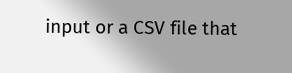input or a CSV file that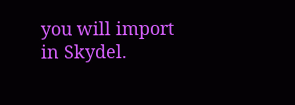you will import in Skydel.